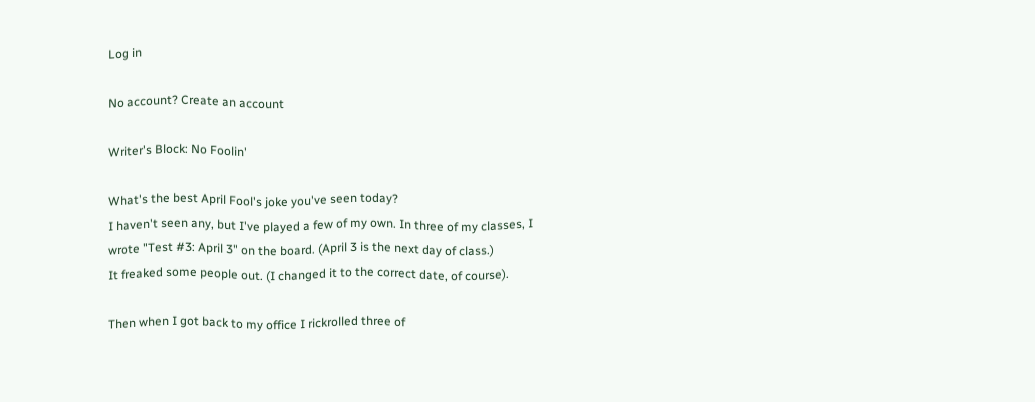Log in

No account? Create an account

Writer's Block: No Foolin'

What's the best April Fool's joke you've seen today?
I haven't seen any, but I've played a few of my own. In three of my classes, I wrote "Test #3: April 3" on the board. (April 3 is the next day of class.)
It freaked some people out. (I changed it to the correct date, of course).

Then when I got back to my office I rickrolled three of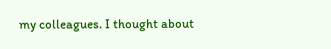my colleagues. I thought about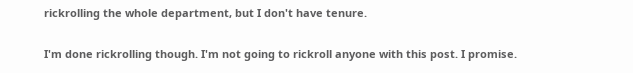rickrolling the whole department, but I don't have tenure.

I'm done rickrolling though. I'm not going to rickroll anyone with this post. I promise.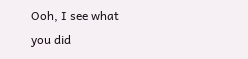Ooh, I see what you did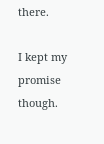there.

I kept my promise though.